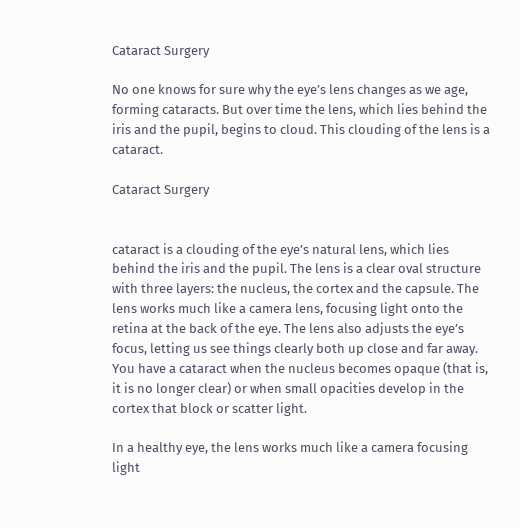Cataract Surgery

No one knows for sure why the eye’s lens changes as we age, forming cataracts. But over time the lens, which lies behind the iris and the pupil, begins to cloud. This clouding of the lens is a cataract.

Cataract Surgery


cataract is a clouding of the eye’s natural lens, which lies behind the iris and the pupil. The lens is a clear oval structure with three layers: the nucleus, the cortex and the capsule. The lens works much like a camera lens, focusing light onto the retina at the back of the eye. The lens also adjusts the eye’s focus, letting us see things clearly both up close and far away. You have a cataract when the nucleus becomes opaque (that is, it is no longer clear) or when small opacities develop in the cortex that block or scatter light.

In a healthy eye, the lens works much like a camera focusing light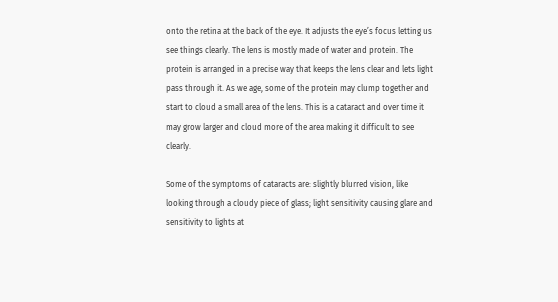onto the retina at the back of the eye. It adjusts the eye’s focus letting us see things clearly. The lens is mostly made of water and protein. The protein is arranged in a precise way that keeps the lens clear and lets light pass through it. As we age, some of the protein may clump together and start to cloud a small area of the lens. This is a cataract and over time it may grow larger and cloud more of the area making it difficult to see clearly.

Some of the symptoms of cataracts are: slightly blurred vision, like looking through a cloudy piece of glass; light sensitivity causing glare and sensitivity to lights at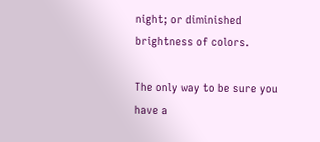night; or diminished brightness of colors.

The only way to be sure you have a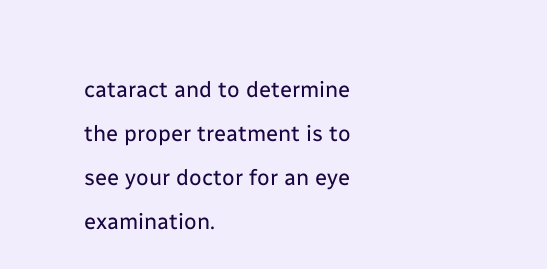cataract and to determine the proper treatment is to see your doctor for an eye examination.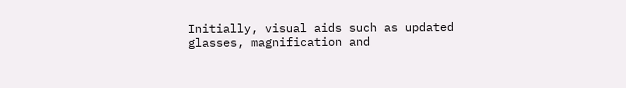Initially, visual aids such as updated glasses, magnification and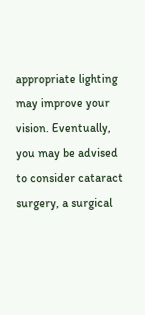appropriate lighting may improve your vision. Eventually, you may be advised to consider cataract surgery, a surgical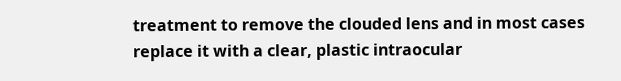treatment to remove the clouded lens and in most cases replace it with a clear, plastic intraocular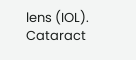lens (IOL). Cataract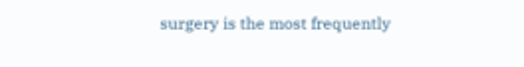surgery is the most frequently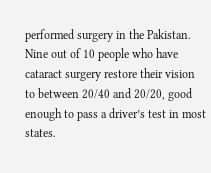performed surgery in the Pakistan. Nine out of 10 people who have cataract surgery restore their vision to between 20/40 and 20/20, good enough to pass a driver’s test in most states.